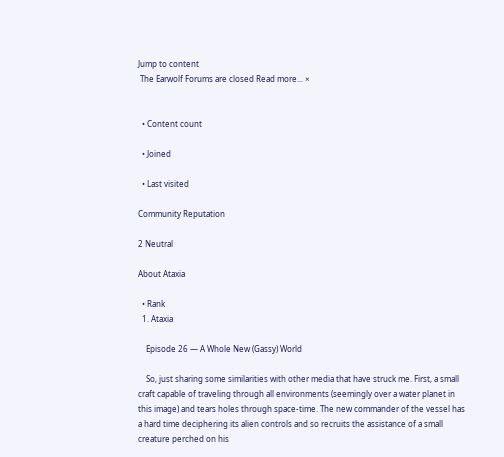Jump to content
 The Earwolf Forums are closed Read more... ×


  • Content count

  • Joined

  • Last visited

Community Reputation

2 Neutral

About Ataxia

  • Rank
  1. Ataxia

    Episode 26 — A Whole New (Gassy) World

    So, just sharing some similarities with other media that have struck me. First, a small craft capable of traveling through all environments (seemingly over a water planet in this image) and tears holes through space-time. The new commander of the vessel has a hard time deciphering its alien controls and so recruits the assistance of a small creature perched on his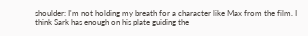shoulder: I'm not holding my breath for a character like Max from the film. I think Sark has enough on his plate guiding the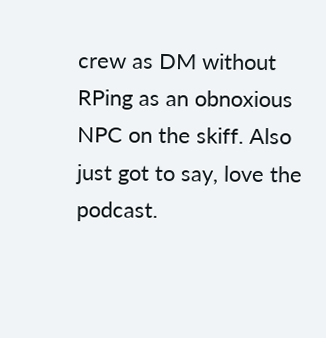crew as DM without RPing as an obnoxious NPC on the skiff. Also just got to say, love the podcast.